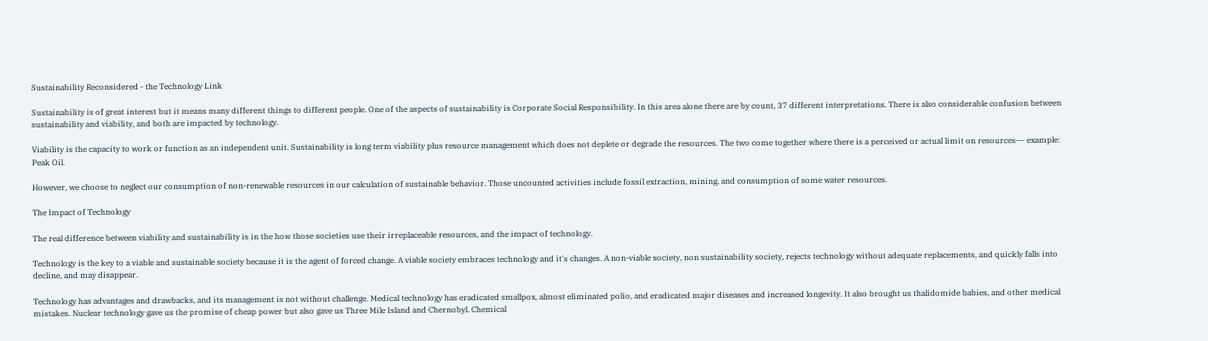Sustainability Reconsidered - the Technology Link

Sustainability is of great interest but it means many different things to different people. One of the aspects of sustainability is Corporate Social Responsibility. In this area alone there are by count, 37 different interpretations. There is also considerable confusion between sustainability and viability, and both are impacted by technology.

Viability is the capacity to work or function as an independent unit. Sustainability is long term viability plus resource management which does not deplete or degrade the resources. The two come together where there is a perceived or actual limit on resources--- example: Peak Oil.

However, we choose to neglect our consumption of non-renewable resources in our calculation of sustainable behavior. Those uncounted activities include fossil extraction, mining, and consumption of some water resources.

The Impact of Technology

The real difference between viability and sustainability is in the how those societies use their irreplaceable resources, and the impact of technology.

Technology is the key to a viable and sustainable society because it is the agent of forced change. A viable society embraces technology and it's changes. A non-viable society, non sustainability society, rejects technology without adequate replacements, and quickly falls into decline, and may disappear.

Technology has advantages and drawbacks, and its management is not without challenge. Medical technology has eradicated smallpox, almost eliminated polio, and eradicated major diseases and increased longevity. It also brought us thalidomide babies, and other medical mistakes. Nuclear technology gave us the promise of cheap power but also gave us Three Mile Island and Chernobyl. Chemical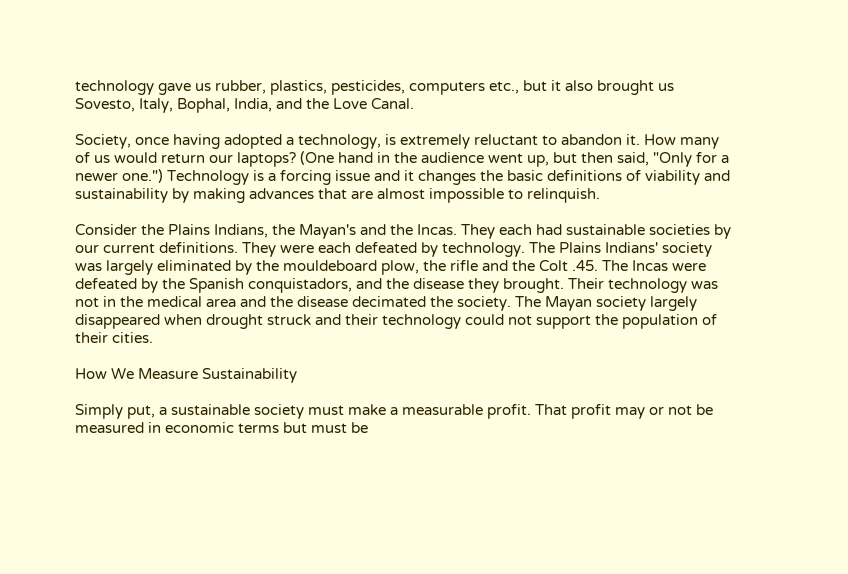technology gave us rubber, plastics, pesticides, computers etc., but it also brought us Sovesto, Italy, Bophal, India, and the Love Canal.

Society, once having adopted a technology, is extremely reluctant to abandon it. How many of us would return our laptops? (One hand in the audience went up, but then said, "Only for a newer one.") Technology is a forcing issue and it changes the basic definitions of viability and sustainability by making advances that are almost impossible to relinquish.

Consider the Plains Indians, the Mayan's and the Incas. They each had sustainable societies by our current definitions. They were each defeated by technology. The Plains Indians' society was largely eliminated by the mouldeboard plow, the rifle and the Colt .45. The Incas were defeated by the Spanish conquistadors, and the disease they brought. Their technology was not in the medical area and the disease decimated the society. The Mayan society largely disappeared when drought struck and their technology could not support the population of their cities.

How We Measure Sustainability

Simply put, a sustainable society must make a measurable profit. That profit may or not be measured in economic terms but must be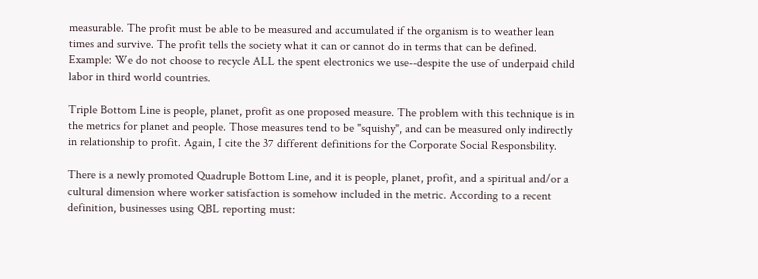measurable. The profit must be able to be measured and accumulated if the organism is to weather lean times and survive. The profit tells the society what it can or cannot do in terms that can be defined. Example: We do not choose to recycle ALL the spent electronics we use--despite the use of underpaid child labor in third world countries.

Triple Bottom Line is people, planet, profit as one proposed measure. The problem with this technique is in the metrics for planet and people. Those measures tend to be "squishy", and can be measured only indirectly in relationship to profit. Again, I cite the 37 different definitions for the Corporate Social Responsbility.

There is a newly promoted Quadruple Bottom Line, and it is people, planet, profit, and a spiritual and/or a cultural dimension where worker satisfaction is somehow included in the metric. According to a recent definition, businesses using QBL reporting must: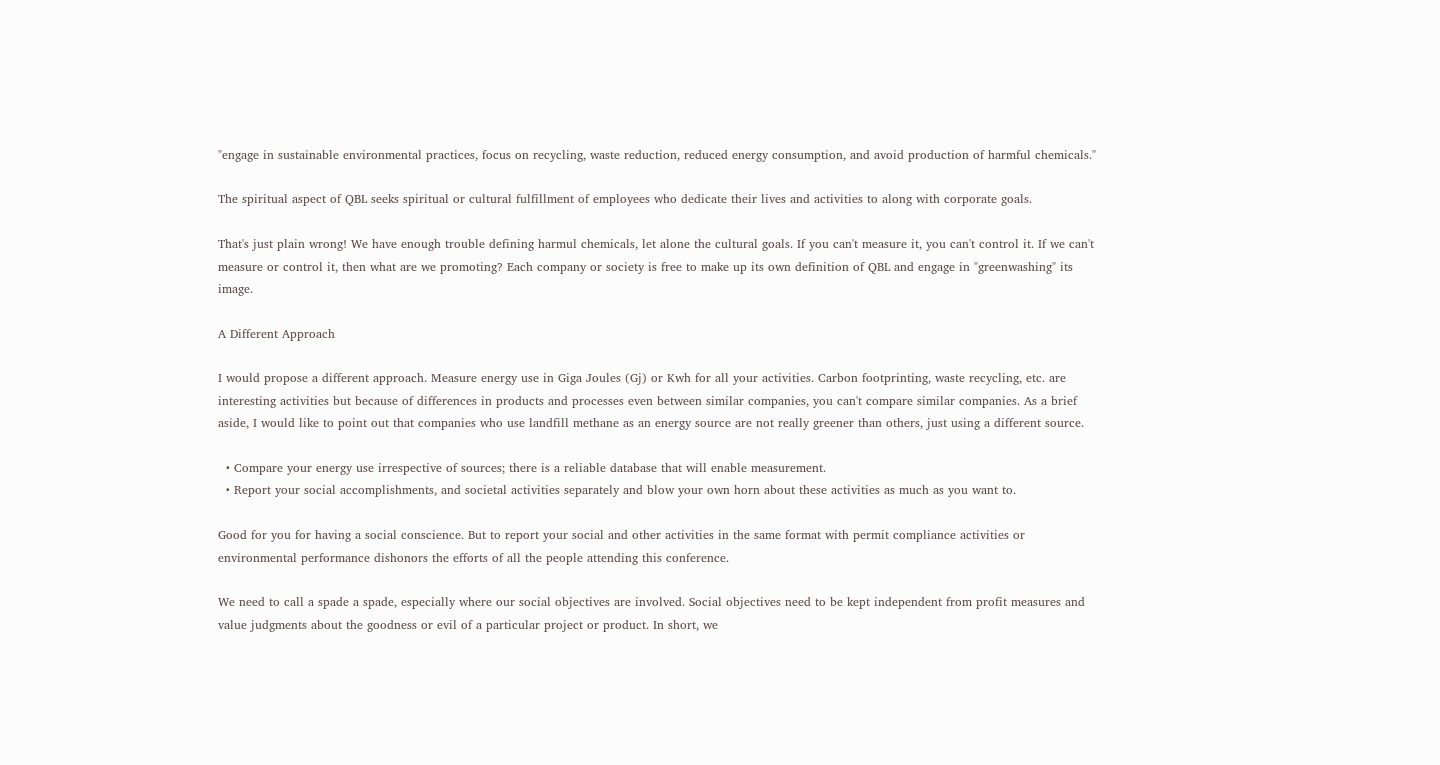"engage in sustainable environmental practices, focus on recycling, waste reduction, reduced energy consumption, and avoid production of harmful chemicals."

The spiritual aspect of QBL seeks spiritual or cultural fulfillment of employees who dedicate their lives and activities to along with corporate goals.

That's just plain wrong! We have enough trouble defining harmul chemicals, let alone the cultural goals. If you can't measure it, you can't control it. If we can't measure or control it, then what are we promoting? Each company or society is free to make up its own definition of QBL and engage in "greenwashing" its image.

A Different Approach

I would propose a different approach. Measure energy use in Giga Joules (Gj) or Kwh for all your activities. Carbon footprinting, waste recycling, etc. are interesting activities but because of differences in products and processes even between similar companies, you can't compare similar companies. As a brief aside, I would like to point out that companies who use landfill methane as an energy source are not really greener than others, just using a different source.

  • Compare your energy use irrespective of sources; there is a reliable database that will enable measurement.
  • Report your social accomplishments, and societal activities separately and blow your own horn about these activities as much as you want to.

Good for you for having a social conscience. But to report your social and other activities in the same format with permit compliance activities or environmental performance dishonors the efforts of all the people attending this conference.

We need to call a spade a spade, especially where our social objectives are involved. Social objectives need to be kept independent from profit measures and value judgments about the goodness or evil of a particular project or product. In short, we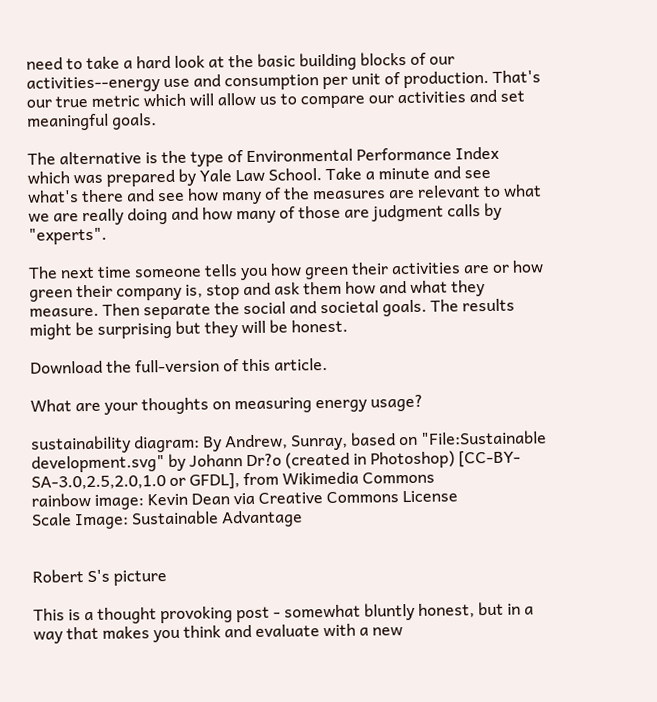need to take a hard look at the basic building blocks of our activities--energy use and consumption per unit of production. That's our true metric which will allow us to compare our activities and set meaningful goals.

The alternative is the type of Environmental Performance Index which was prepared by Yale Law School. Take a minute and see what's there and see how many of the measures are relevant to what we are really doing and how many of those are judgment calls by "experts".

The next time someone tells you how green their activities are or how green their company is, stop and ask them how and what they measure. Then separate the social and societal goals. The results might be surprising but they will be honest.

Download the full-version of this article.

What are your thoughts on measuring energy usage?

sustainability diagram: By Andrew, Sunray, based on "File:Sustainable development.svg" by Johann Dr?o (created in Photoshop) [CC-BY-SA-3.0,2.5,2.0,1.0 or GFDL], from Wikimedia Commons
rainbow image: Kevin Dean via Creative Commons License
Scale Image: Sustainable Advantage


Robert S's picture

This is a thought provoking post - somewhat bluntly honest, but in a way that makes you think and evaluate with a new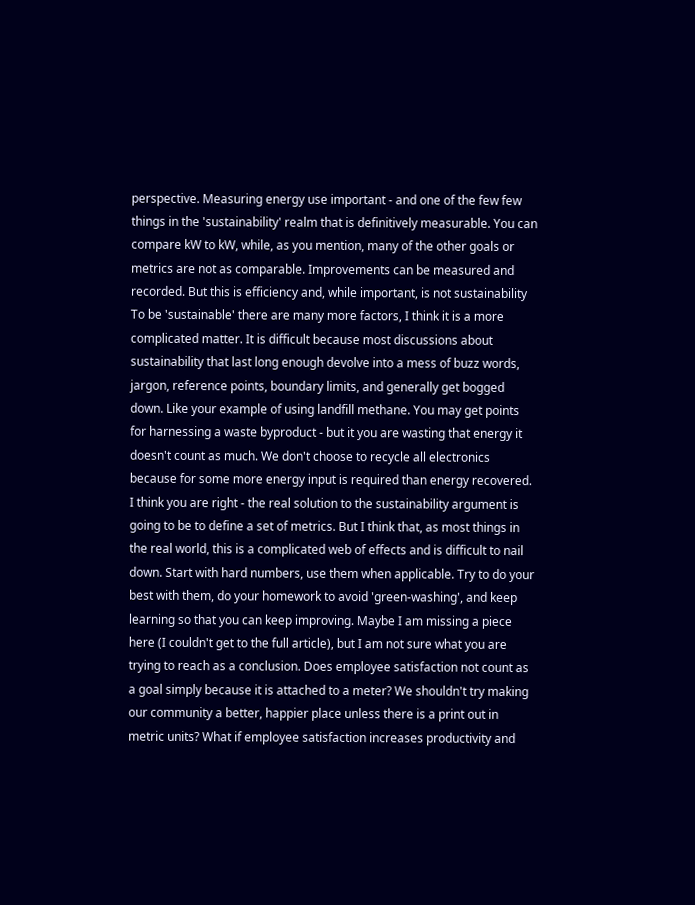perspective. Measuring energy use important - and one of the few few things in the 'sustainability' realm that is definitively measurable. You can compare kW to kW, while, as you mention, many of the other goals or metrics are not as comparable. Improvements can be measured and recorded. But this is efficiency and, while important, is not sustainability To be 'sustainable' there are many more factors, I think it is a more complicated matter. It is difficult because most discussions about sustainability that last long enough devolve into a mess of buzz words, jargon, reference points, boundary limits, and generally get bogged down. Like your example of using landfill methane. You may get points for harnessing a waste byproduct - but it you are wasting that energy it doesn't count as much. We don't choose to recycle all electronics because for some more energy input is required than energy recovered. I think you are right - the real solution to the sustainability argument is going to be to define a set of metrics. But I think that, as most things in the real world, this is a complicated web of effects and is difficult to nail down. Start with hard numbers, use them when applicable. Try to do your best with them, do your homework to avoid 'green-washing', and keep learning so that you can keep improving. Maybe I am missing a piece here (I couldn't get to the full article), but I am not sure what you are trying to reach as a conclusion. Does employee satisfaction not count as a goal simply because it is attached to a meter? We shouldn't try making our community a better, happier place unless there is a print out in metric units? What if employee satisfaction increases productivity and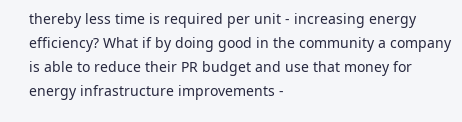thereby less time is required per unit - increasing energy efficiency? What if by doing good in the community a company is able to reduce their PR budget and use that money for energy infrastructure improvements -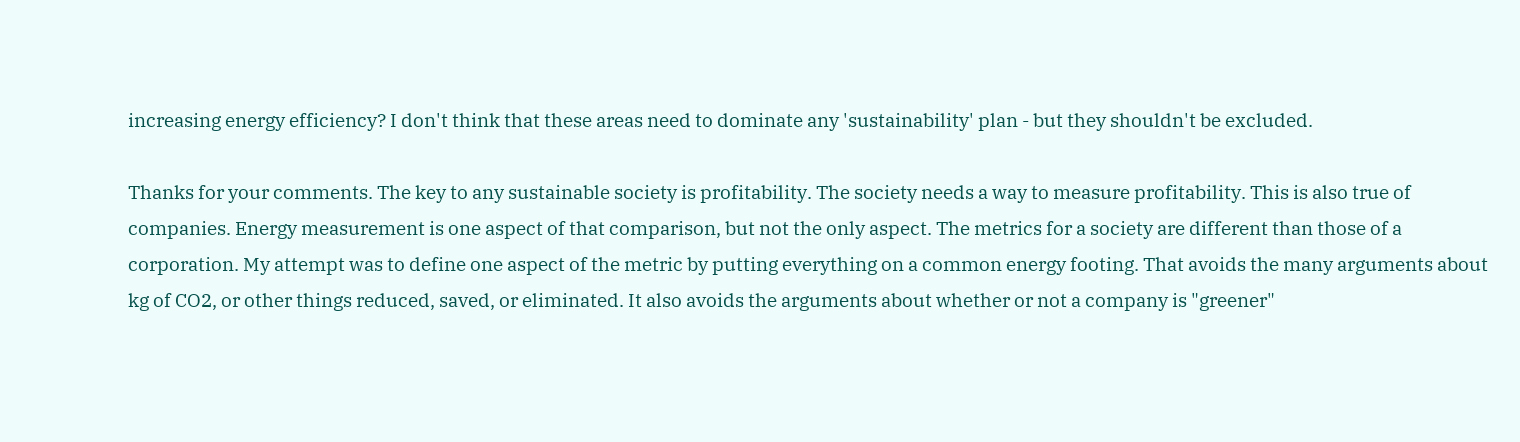increasing energy efficiency? I don't think that these areas need to dominate any 'sustainability' plan - but they shouldn't be excluded.

Thanks for your comments. The key to any sustainable society is profitability. The society needs a way to measure profitability. This is also true of companies. Energy measurement is one aspect of that comparison, but not the only aspect. The metrics for a society are different than those of a corporation. My attempt was to define one aspect of the metric by putting everything on a common energy footing. That avoids the many arguments about kg of CO2, or other things reduced, saved, or eliminated. It also avoids the arguments about whether or not a company is "greener"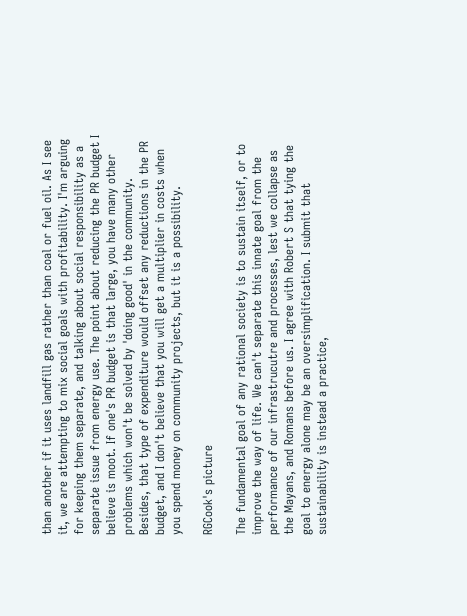than another if it uses landfill gas rather than coal or fuel oil. As I see it, we are attempting to mix social goals with profitability. I'm arguing for keeping them separate, and talking about social responsibility as a separate issue from energy use. The point about reducing the PR budget I believe is moot. If one's PR budget is that large, you have many other problems which won't be solved by 'doing good' in the community. Besides, that type of expenditure would offset any reductions in the PR budget, and I don't believe that you will get a multiplier in costs when you spend money on community projects, but it is a possibility.

RGCook's picture

The fundamental goal of any rational society is to sustain itself, or to improve the way of life. We can't separate this innate goal from the performance of our infrastrucutre and processes, lest we collapse as the Mayans, and Romans before us. I agree with Robert S that tying the goal to energy alone may be an oversimplification. I submit that sustainability is instead a practice,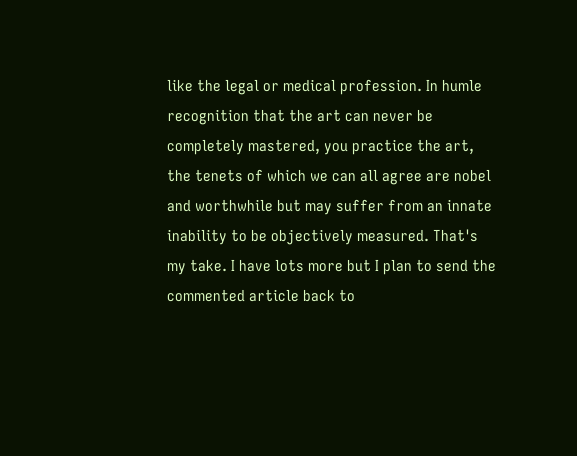like the legal or medical profession. In humle recognition that the art can never be completely mastered, you practice the art, the tenets of which we can all agree are nobel and worthwhile but may suffer from an innate inability to be objectively measured. That's my take. I have lots more but I plan to send the commented article back to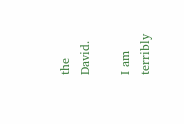the David.

I am terribly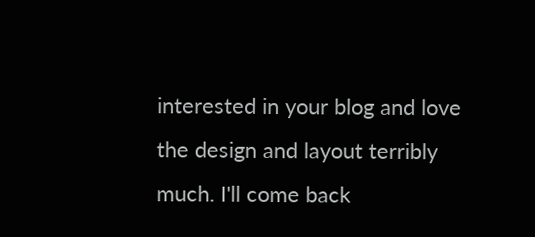interested in your blog and love the design and layout terribly much. I'll come back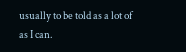usually to be told as a lot of as I can.